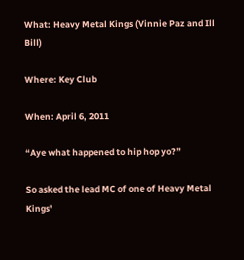What: Heavy Metal Kings (Vinnie Paz and Ill Bill)

Where: Key Club

When: April 6, 2011

“Aye what happened to hip hop yo?”

So asked the lead MC of one of Heavy Metal Kings'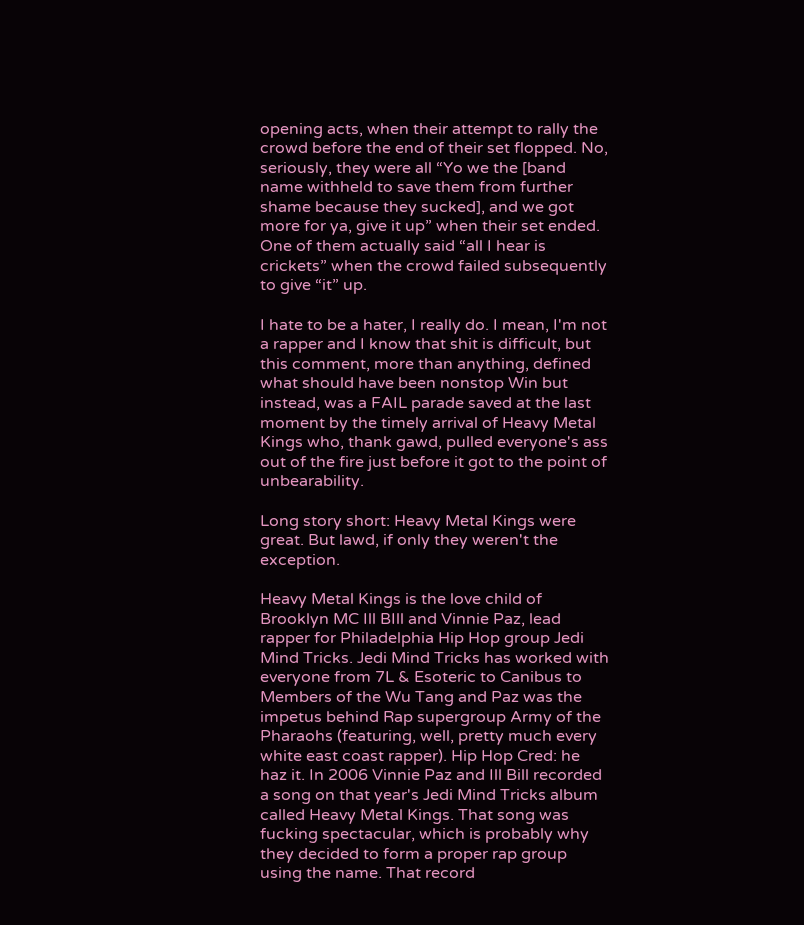opening acts, when their attempt to rally the crowd before the end of their set flopped. No, seriously, they were all “Yo we the [band name withheld to save them from further shame because they sucked], and we got more for ya, give it up” when their set ended. One of them actually said “all I hear is crickets” when the crowd failed subsequently to give “it” up.

I hate to be a hater, I really do. I mean, I'm not a rapper and I know that shit is difficult, but this comment, more than anything, defined what should have been nonstop Win but instead, was a FAIL parade saved at the last moment by the timely arrival of Heavy Metal Kings who, thank gawd, pulled everyone's ass out of the fire just before it got to the point of unbearability.

Long story short: Heavy Metal Kings were great. But lawd, if only they weren't the exception.

Heavy Metal Kings is the love child of Brooklyn MC Ill BIll and Vinnie Paz, lead rapper for Philadelphia Hip Hop group Jedi Mind Tricks. Jedi Mind Tricks has worked with everyone from 7L & Esoteric to Canibus to Members of the Wu Tang and Paz was the impetus behind Rap supergroup Army of the Pharaohs (featuring, well, pretty much every white east coast rapper). Hip Hop Cred: he haz it. In 2006 Vinnie Paz and Ill Bill recorded a song on that year's Jedi Mind Tricks album called Heavy Metal Kings. That song was fucking spectacular, which is probably why they decided to form a proper rap group using the name. That record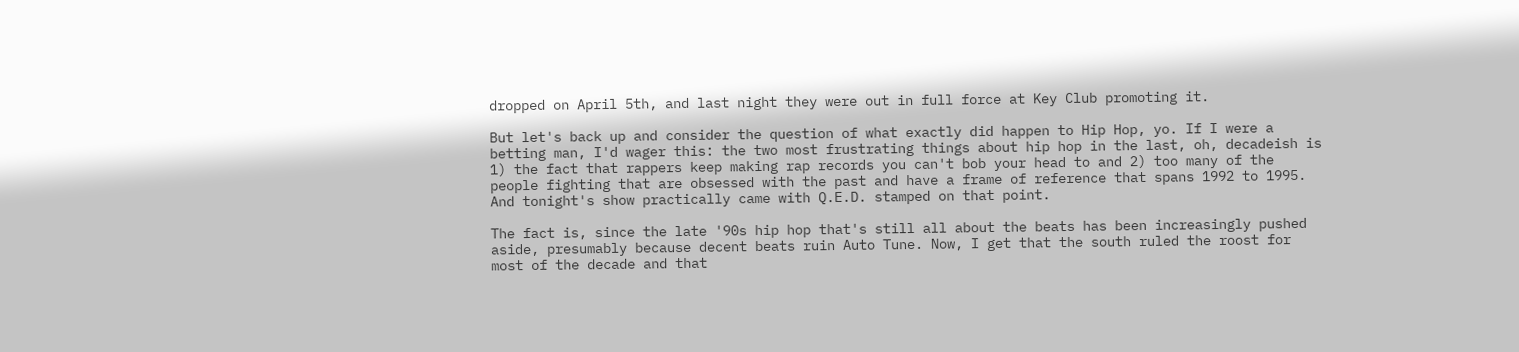dropped on April 5th, and last night they were out in full force at Key Club promoting it.

But let's back up and consider the question of what exactly did happen to Hip Hop, yo. If I were a betting man, I'd wager this: the two most frustrating things about hip hop in the last, oh, decadeish is 1) the fact that rappers keep making rap records you can't bob your head to and 2) too many of the people fighting that are obsessed with the past and have a frame of reference that spans 1992 to 1995. And tonight's show practically came with Q.E.D. stamped on that point.

The fact is, since the late '90s hip hop that's still all about the beats has been increasingly pushed aside, presumably because decent beats ruin Auto Tune. Now, I get that the south ruled the roost for most of the decade and that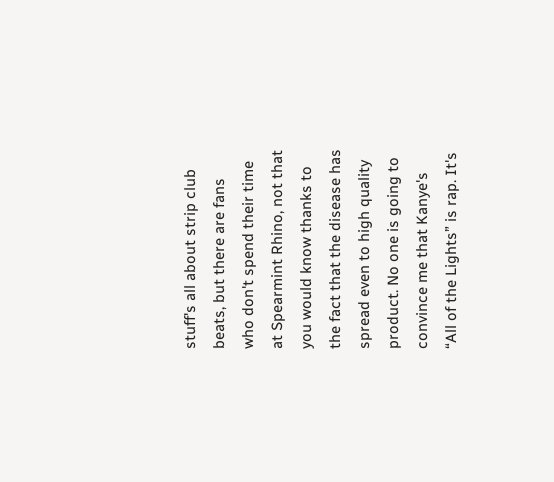stuff's all about strip club beats, but there are fans who don't spend their time at Spearmint Rhino, not that you would know thanks to the fact that the disease has spread even to high quality product. No one is going to convince me that Kanye's “All of the Lights” is rap. It's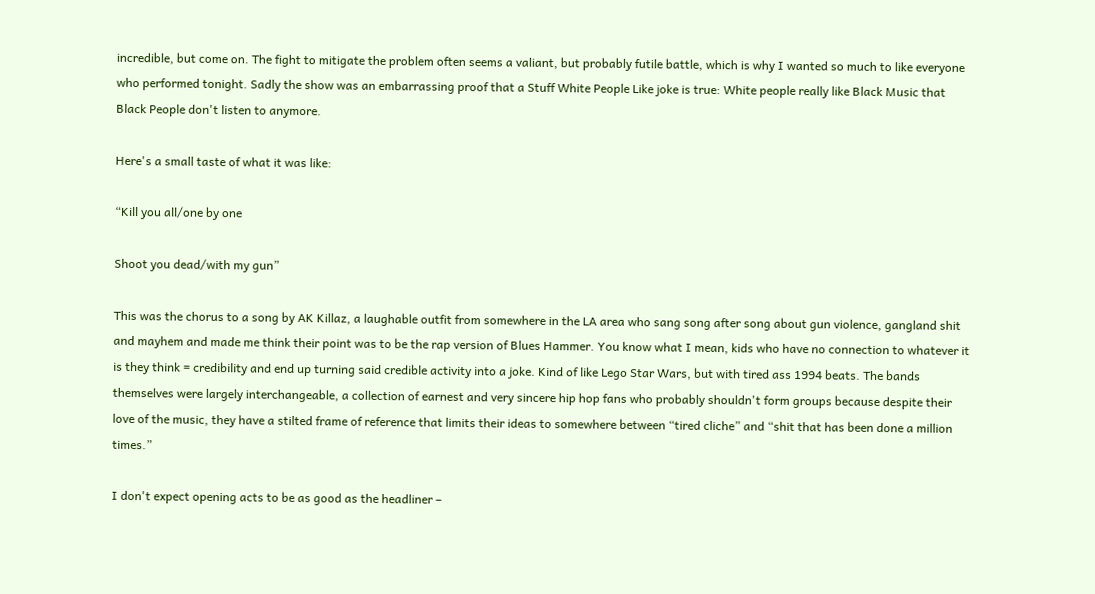incredible, but come on. The fight to mitigate the problem often seems a valiant, but probably futile battle, which is why I wanted so much to like everyone who performed tonight. Sadly the show was an embarrassing proof that a Stuff White People Like joke is true: White people really like Black Music that Black People don't listen to anymore.

Here's a small taste of what it was like:

“Kill you all/one by one

Shoot you dead/with my gun”

This was the chorus to a song by AK Killaz, a laughable outfit from somewhere in the LA area who sang song after song about gun violence, gangland shit and mayhem and made me think their point was to be the rap version of Blues Hammer. You know what I mean, kids who have no connection to whatever it is they think = credibility and end up turning said credible activity into a joke. Kind of like Lego Star Wars, but with tired ass 1994 beats. The bands themselves were largely interchangeable, a collection of earnest and very sincere hip hop fans who probably shouldn't form groups because despite their love of the music, they have a stilted frame of reference that limits their ideas to somewhere between “tired cliche” and “shit that has been done a million times.”

I don't expect opening acts to be as good as the headliner –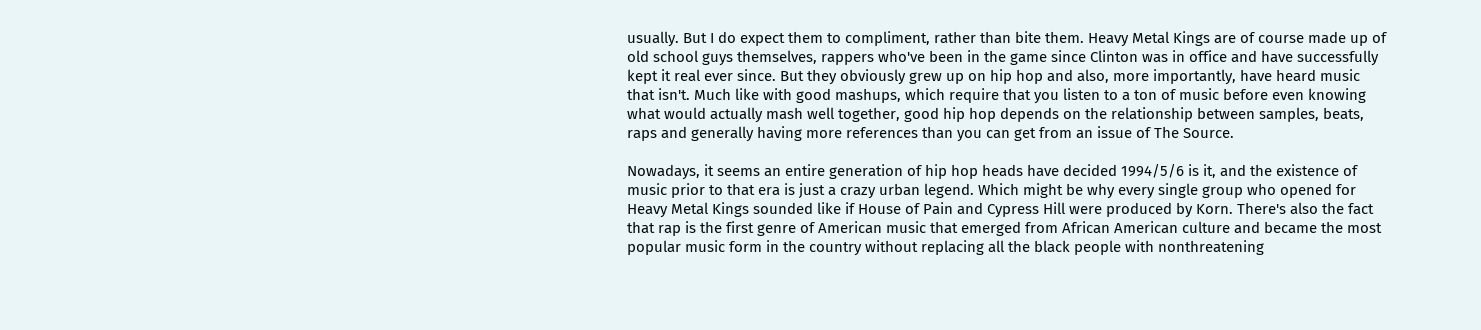usually. But I do expect them to compliment, rather than bite them. Heavy Metal Kings are of course made up of old school guys themselves, rappers who've been in the game since Clinton was in office and have successfully kept it real ever since. But they obviously grew up on hip hop and also, more importantly, have heard music that isn't. Much like with good mashups, which require that you listen to a ton of music before even knowing what would actually mash well together, good hip hop depends on the relationship between samples, beats, raps and generally having more references than you can get from an issue of The Source.

Nowadays, it seems an entire generation of hip hop heads have decided 1994/5/6 is it, and the existence of music prior to that era is just a crazy urban legend. Which might be why every single group who opened for Heavy Metal Kings sounded like if House of Pain and Cypress Hill were produced by Korn. There's also the fact that rap is the first genre of American music that emerged from African American culture and became the most popular music form in the country without replacing all the black people with nonthreatening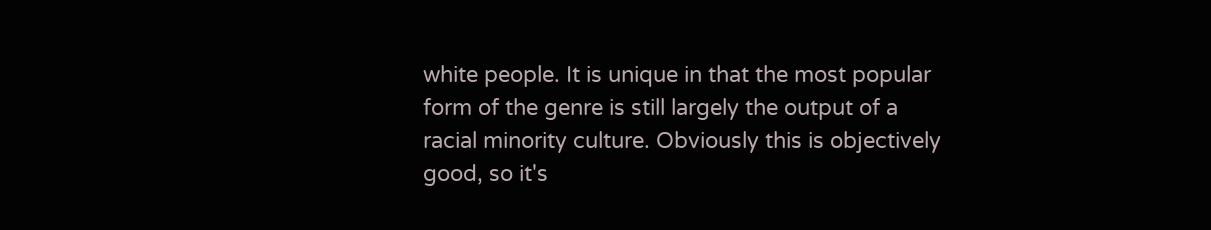white people. It is unique in that the most popular form of the genre is still largely the output of a racial minority culture. Obviously this is objectively good, so it's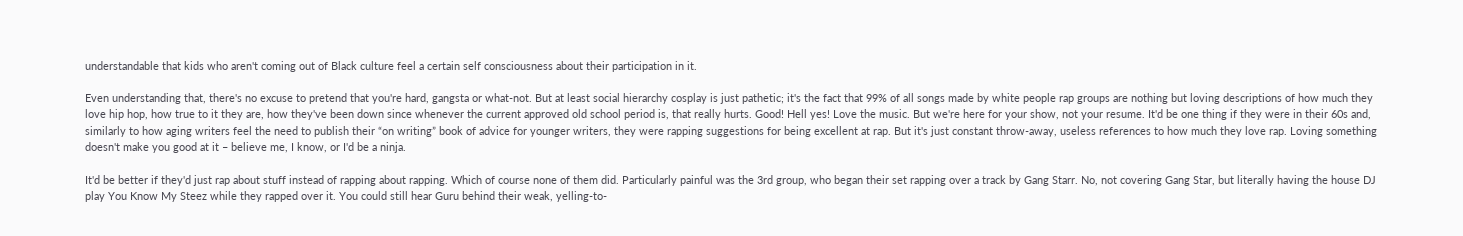understandable that kids who aren't coming out of Black culture feel a certain self consciousness about their participation in it.

Even understanding that, there's no excuse to pretend that you're hard, gangsta or what-not. But at least social hierarchy cosplay is just pathetic; it's the fact that 99% of all songs made by white people rap groups are nothing but loving descriptions of how much they love hip hop, how true to it they are, how they've been down since whenever the current approved old school period is, that really hurts. Good! Hell yes! Love the music. But we're here for your show, not your resume. It'd be one thing if they were in their 60s and, similarly to how aging writers feel the need to publish their “on writing” book of advice for younger writers, they were rapping suggestions for being excellent at rap. But it's just constant throw-away, useless references to how much they love rap. Loving something doesn't make you good at it – believe me, I know, or I'd be a ninja.

It'd be better if they'd just rap about stuff instead of rapping about rapping. Which of course none of them did. Particularly painful was the 3rd group, who began their set rapping over a track by Gang Starr. No, not covering Gang Star, but literally having the house DJ play You Know My Steez while they rapped over it. You could still hear Guru behind their weak, yelling-to-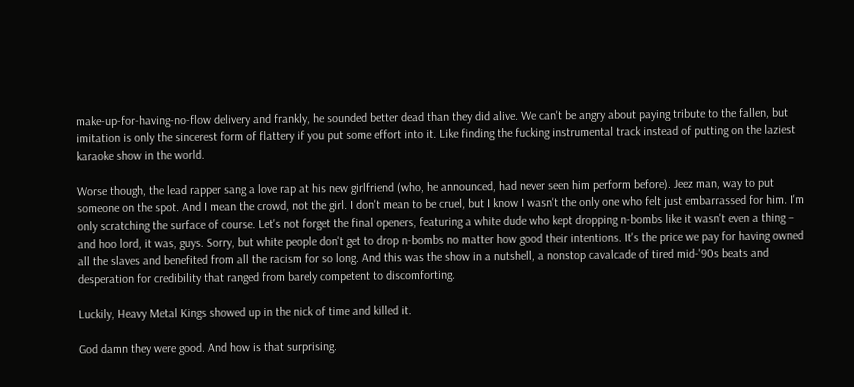make-up-for-having-no-flow delivery and frankly, he sounded better dead than they did alive. We can't be angry about paying tribute to the fallen, but imitation is only the sincerest form of flattery if you put some effort into it. Like finding the fucking instrumental track instead of putting on the laziest karaoke show in the world.

Worse though, the lead rapper sang a love rap at his new girlfriend (who, he announced, had never seen him perform before). Jeez man, way to put someone on the spot. And I mean the crowd, not the girl. I don't mean to be cruel, but I know I wasn't the only one who felt just embarrassed for him. I'm only scratching the surface of course. Let's not forget the final openers, featuring a white dude who kept dropping n-bombs like it wasn't even a thing – and hoo lord, it was, guys. Sorry, but white people don't get to drop n-bombs no matter how good their intentions. It's the price we pay for having owned all the slaves and benefited from all the racism for so long. And this was the show in a nutshell, a nonstop cavalcade of tired mid-'90s beats and desperation for credibility that ranged from barely competent to discomforting.

Luckily, Heavy Metal Kings showed up in the nick of time and killed it.

God damn they were good. And how is that surprising.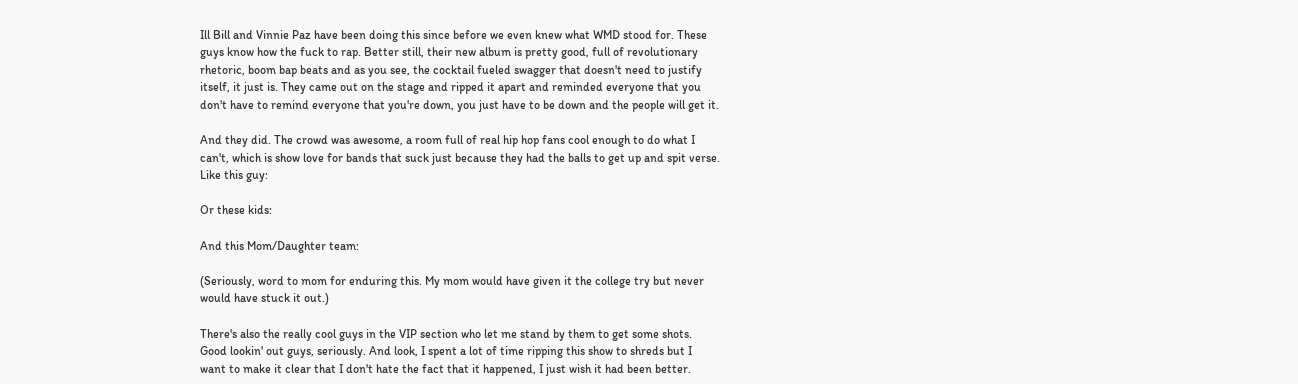Ill Bill and Vinnie Paz have been doing this since before we even knew what WMD stood for. These guys know how the fuck to rap. Better still, their new album is pretty good, full of revolutionary rhetoric, boom bap beats and as you see, the cocktail fueled swagger that doesn't need to justify itself, it just is. They came out on the stage and ripped it apart and reminded everyone that you don't have to remind everyone that you're down, you just have to be down and the people will get it.

And they did. The crowd was awesome, a room full of real hip hop fans cool enough to do what I can't, which is show love for bands that suck just because they had the balls to get up and spit verse. Like this guy:

Or these kids:

And this Mom/Daughter team:

(Seriously, word to mom for enduring this. My mom would have given it the college try but never would have stuck it out.)

There's also the really cool guys in the VIP section who let me stand by them to get some shots. Good lookin' out guys, seriously. And look, I spent a lot of time ripping this show to shreds but I want to make it clear that I don't hate the fact that it happened, I just wish it had been better.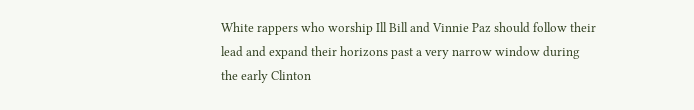White rappers who worship Ill Bill and Vinnie Paz should follow their lead and expand their horizons past a very narrow window during the early Clinton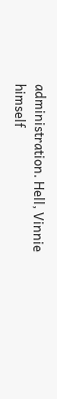administration. Hell, Vinnie himself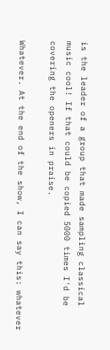is the leader of a group that made sampling classical music cool! If that could be copied 5000 times I'd be covering the openers in praise.

Whatever. At the end of the show, I can say this: whatever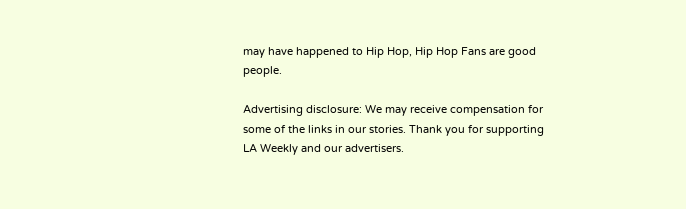may have happened to Hip Hop, Hip Hop Fans are good people.

Advertising disclosure: We may receive compensation for some of the links in our stories. Thank you for supporting LA Weekly and our advertisers.